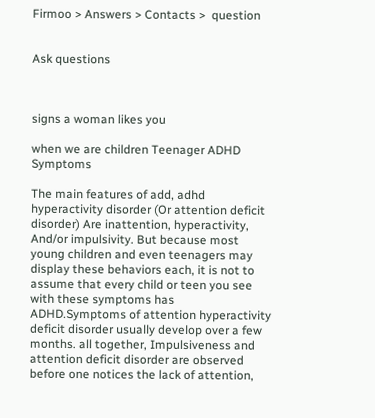Firmoo > Answers > Contacts >  question


Ask questions



signs a woman likes you

when we are children Teenager ADHD Symptoms

The main features of add, adhd hyperactivity disorder (Or attention deficit disorder) Are inattention, hyperactivity, And/or impulsivity. But because most young children and even teenagers may display these behaviors each, it is not to assume that every child or teen you see with these symptoms has ADHD.Symptoms of attention hyperactivity deficit disorder usually develop over a few months. all together, Impulsiveness and attention deficit disorder are observed before one notices the lack of attention,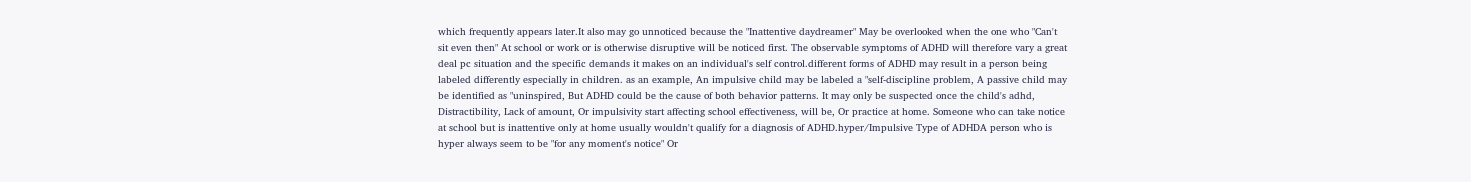which frequently appears later.It also may go unnoticed because the "Inattentive daydreamer" May be overlooked when the one who "Can't sit even then" At school or work or is otherwise disruptive will be noticed first. The observable symptoms of ADHD will therefore vary a great deal pc situation and the specific demands it makes on an individual's self control.different forms of ADHD may result in a person being labeled differently especially in children. as an example, An impulsive child may be labeled a "self-discipline problem, A passive child may be identified as "uninspired, But ADHD could be the cause of both behavior patterns. It may only be suspected once the child's adhd, Distractibility, Lack of amount, Or impulsivity start affecting school effectiveness, will be, Or practice at home. Someone who can take notice at school but is inattentive only at home usually wouldn't qualify for a diagnosis of ADHD.hyper/Impulsive Type of ADHDA person who is hyper always seem to be "for any moment's notice" Or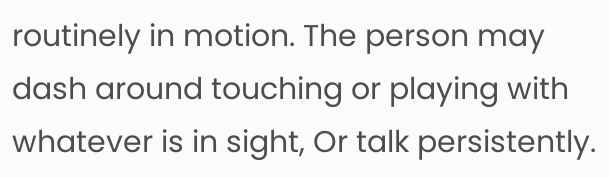routinely in motion. The person may dash around touching or playing with whatever is in sight, Or talk persistently.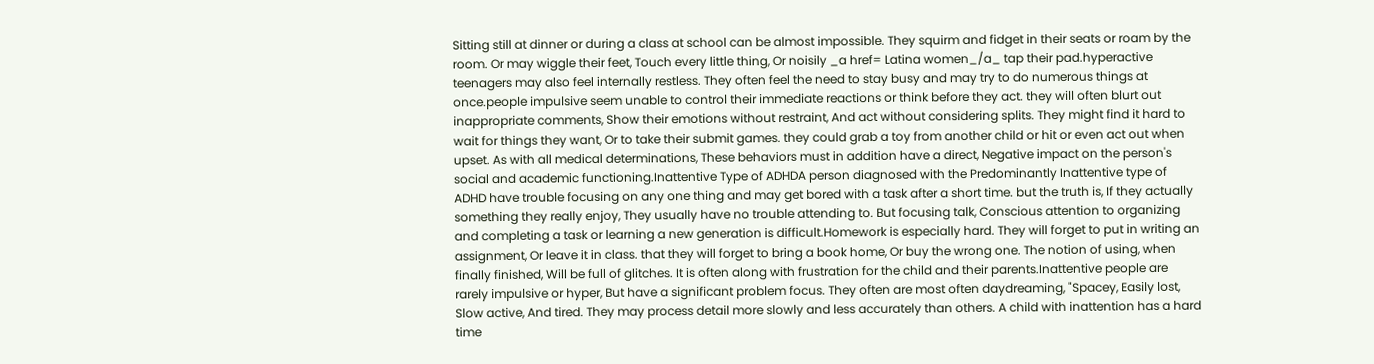Sitting still at dinner or during a class at school can be almost impossible. They squirm and fidget in their seats or roam by the room. Or may wiggle their feet, Touch every little thing, Or noisily _a href= Latina women_/a_ tap their pad.hyperactive teenagers may also feel internally restless. They often feel the need to stay busy and may try to do numerous things at once.people impulsive seem unable to control their immediate reactions or think before they act. they will often blurt out inappropriate comments, Show their emotions without restraint, And act without considering splits. They might find it hard to wait for things they want, Or to take their submit games. they could grab a toy from another child or hit or even act out when upset. As with all medical determinations, These behaviors must in addition have a direct, Negative impact on the person's social and academic functioning.Inattentive Type of ADHDA person diagnosed with the Predominantly Inattentive type of ADHD have trouble focusing on any one thing and may get bored with a task after a short time. but the truth is, If they actually something they really enjoy, They usually have no trouble attending to. But focusing talk, Conscious attention to organizing and completing a task or learning a new generation is difficult.Homework is especially hard. They will forget to put in writing an assignment, Or leave it in class. that they will forget to bring a book home, Or buy the wrong one. The notion of using, when finally finished, Will be full of glitches. It is often along with frustration for the child and their parents.Inattentive people are rarely impulsive or hyper, But have a significant problem focus. They often are most often daydreaming, "Spacey, Easily lost, Slow active, And tired. They may process detail more slowly and less accurately than others. A child with inattention has a hard time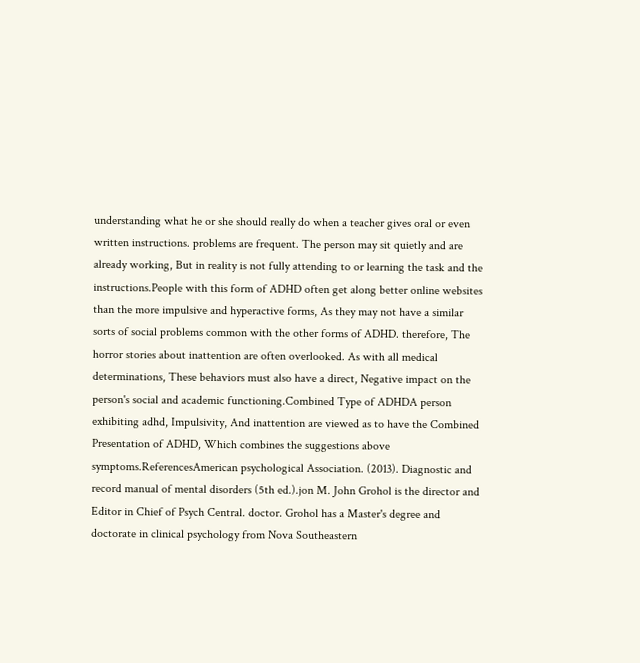understanding what he or she should really do when a teacher gives oral or even written instructions. problems are frequent. The person may sit quietly and are already working, But in reality is not fully attending to or learning the task and the instructions.People with this form of ADHD often get along better online websites than the more impulsive and hyperactive forms, As they may not have a similar sorts of social problems common with the other forms of ADHD. therefore, The horror stories about inattention are often overlooked. As with all medical determinations, These behaviors must also have a direct, Negative impact on the person's social and academic functioning.Combined Type of ADHDA person exhibiting adhd, Impulsivity, And inattention are viewed as to have the Combined Presentation of ADHD, Which combines the suggestions above symptoms.ReferencesAmerican psychological Association. (2013). Diagnostic and record manual of mental disorders (5th ed.).jon M. John Grohol is the director and Editor in Chief of Psych Central. doctor. Grohol has a Master's degree and doctorate in clinical psychology from Nova Southeastern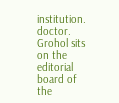institution. doctor. Grohol sits on the editorial board of the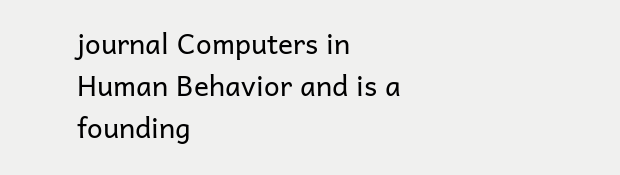journal Computers in Human Behavior and is a founding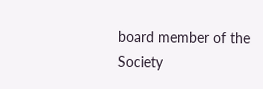board member of the Society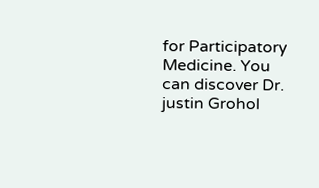for Participatory Medicine. You can discover Dr. justin Grohol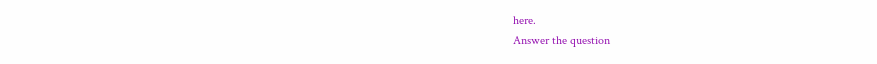here.
Answer the question